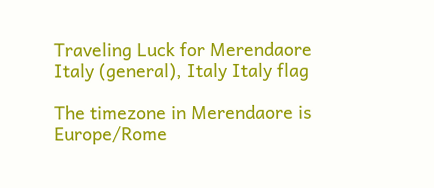Traveling Luck for Merendaore Italy (general), Italy Italy flag

The timezone in Merendaore is Europe/Rome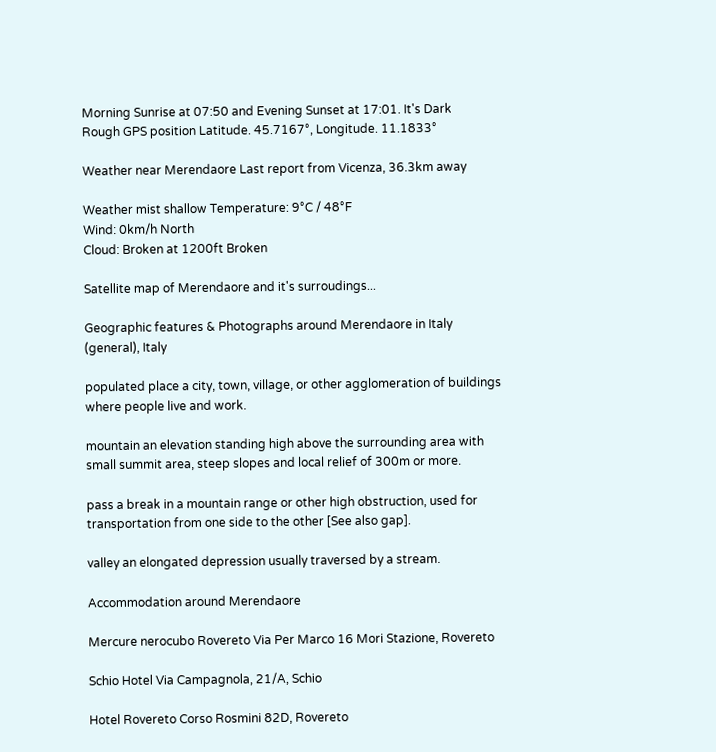Morning Sunrise at 07:50 and Evening Sunset at 17:01. It's Dark
Rough GPS position Latitude. 45.7167°, Longitude. 11.1833°

Weather near Merendaore Last report from Vicenza, 36.3km away

Weather mist shallow Temperature: 9°C / 48°F
Wind: 0km/h North
Cloud: Broken at 1200ft Broken

Satellite map of Merendaore and it's surroudings...

Geographic features & Photographs around Merendaore in Italy (general), Italy

populated place a city, town, village, or other agglomeration of buildings where people live and work.

mountain an elevation standing high above the surrounding area with small summit area, steep slopes and local relief of 300m or more.

pass a break in a mountain range or other high obstruction, used for transportation from one side to the other [See also gap].

valley an elongated depression usually traversed by a stream.

Accommodation around Merendaore

Mercure nerocubo Rovereto Via Per Marco 16 Mori Stazione, Rovereto

Schio Hotel Via Campagnola, 21/A, Schio

Hotel Rovereto Corso Rosmini 82D, Rovereto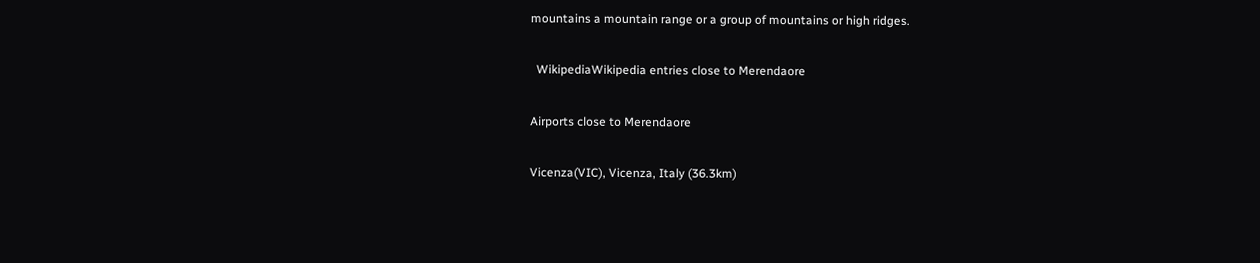mountains a mountain range or a group of mountains or high ridges.

  WikipediaWikipedia entries close to Merendaore

Airports close to Merendaore

Vicenza(VIC), Vicenza, Italy (36.3km)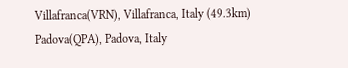Villafranca(VRN), Villafranca, Italy (49.3km)
Padova(QPA), Padova, Italy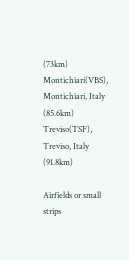(73km)
Montichiari(VBS), Montichiari, Italy (85.6km)
Treviso(TSF), Treviso, Italy (91.8km)

Airfields or small strips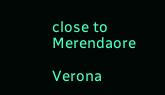close to Merendaore

Verona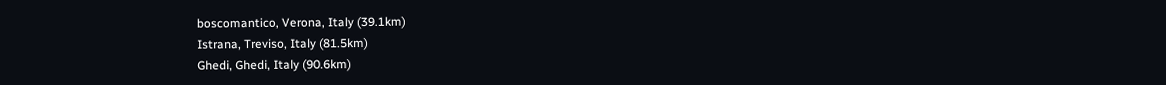boscomantico, Verona, Italy (39.1km)
Istrana, Treviso, Italy (81.5km)
Ghedi, Ghedi, Italy (90.6km)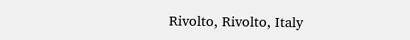Rivolto, Rivolto, Italy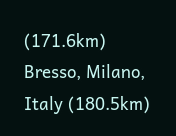(171.6km)
Bresso, Milano, Italy (180.5km)